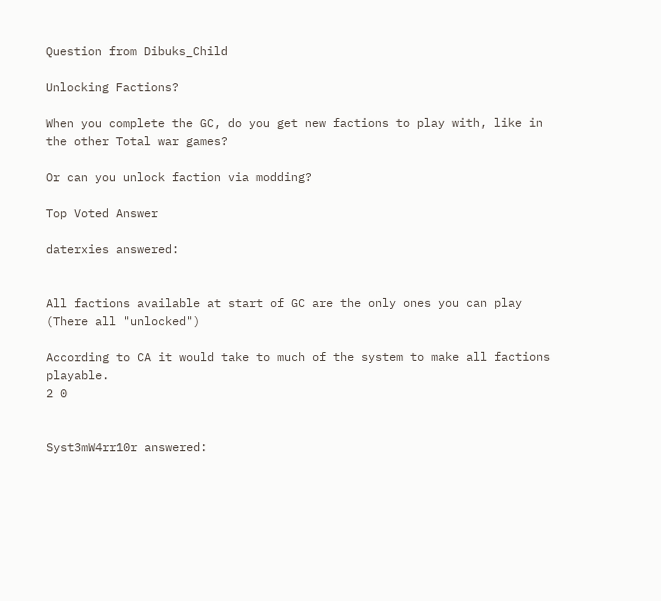Question from Dibuks_Child

Unlocking Factions?

When you complete the GC, do you get new factions to play with, like in the other Total war games?

Or can you unlock faction via modding?

Top Voted Answer

daterxies answered:


All factions available at start of GC are the only ones you can play (There all "unlocked")

According to CA it would take to much of the system to make all factions playable.
2 0


Syst3mW4rr10r answered: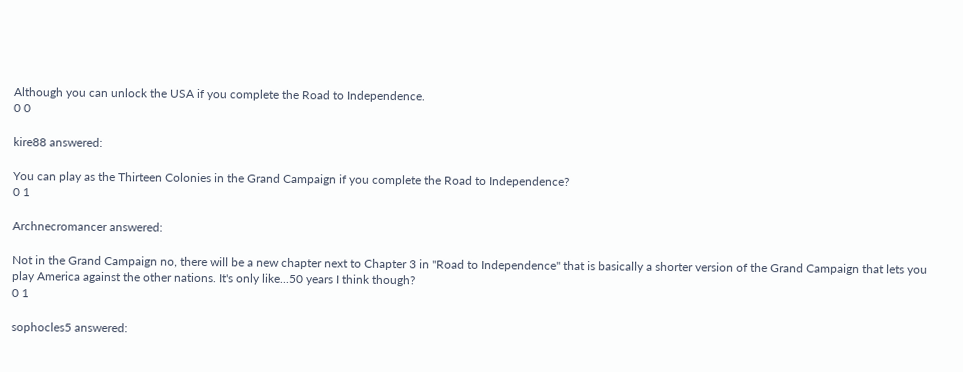Although you can unlock the USA if you complete the Road to Independence.
0 0

kire88 answered:

You can play as the Thirteen Colonies in the Grand Campaign if you complete the Road to Independence?
0 1

Archnecromancer answered:

Not in the Grand Campaign no, there will be a new chapter next to Chapter 3 in "Road to Independence" that is basically a shorter version of the Grand Campaign that lets you play America against the other nations. It's only like...50 years I think though?
0 1

sophocles5 answered: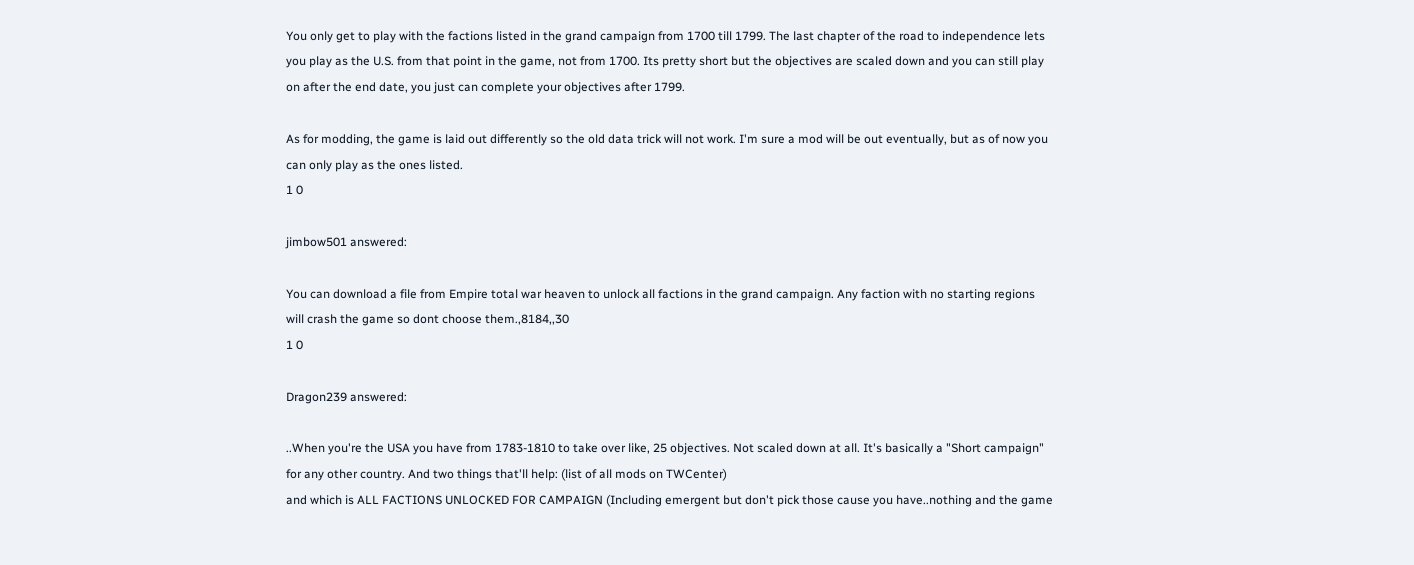You only get to play with the factions listed in the grand campaign from 1700 till 1799. The last chapter of the road to independence lets you play as the U.S. from that point in the game, not from 1700. Its pretty short but the objectives are scaled down and you can still play on after the end date, you just can complete your objectives after 1799.

As for modding, the game is laid out differently so the old data trick will not work. I'm sure a mod will be out eventually, but as of now you can only play as the ones listed.
1 0

jimbow501 answered:

You can download a file from Empire total war heaven to unlock all factions in the grand campaign. Any faction with no starting regions will crash the game so dont choose them.,8184,,30
1 0

Dragon239 answered:

..When you're the USA you have from 1783-1810 to take over like, 25 objectives. Not scaled down at all. It's basically a "Short campaign" for any other country. And two things that'll help: (list of all mods on TWCenter)
and which is ALL FACTIONS UNLOCKED FOR CAMPAIGN (Including emergent but don't pick those cause you have..nothing and the game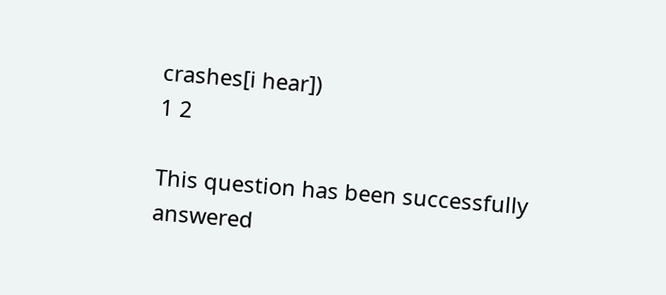crashes[i hear])
1 2

This question has been successfully answered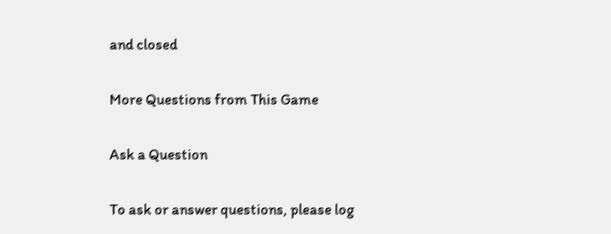and closed

More Questions from This Game

Ask a Question

To ask or answer questions, please log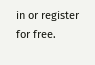in or register for free.